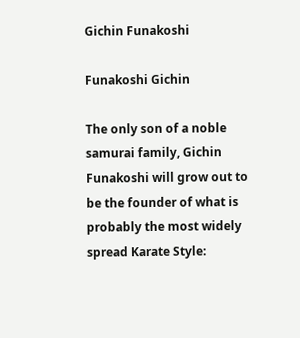Gichin Funakoshi

Funakoshi Gichin

The only son of a noble samurai family, Gichin Funakoshi will grow out to be the founder of what is probably the most widely spread Karate Style: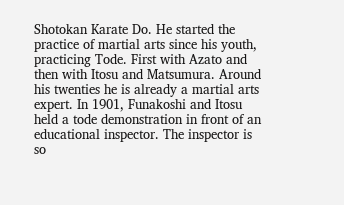Shotokan Karate Do. He started the practice of martial arts since his youth, practicing Tode. First with Azato and then with Itosu and Matsumura. Around his twenties he is already a martial arts expert. In 1901, Funakoshi and Itosu held a tode demonstration in front of an educational inspector. The inspector is so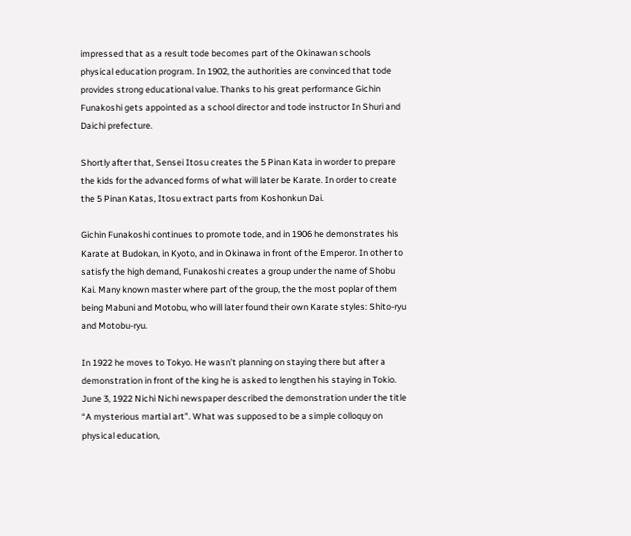impressed that as a result tode becomes part of the Okinawan schools physical education program. In 1902, the authorities are convinced that tode provides strong educational value. Thanks to his great performance Gichin Funakoshi gets appointed as a school director and tode instructor In Shuri and Daichi prefecture.

Shortly after that, Sensei Itosu creates the 5 Pinan Kata in worder to prepare the kids for the advanced forms of what will later be Karate. In order to create the 5 Pinan Katas, Itosu extract parts from Koshonkun Dai.

Gichin Funakoshi continues to promote tode, and in 1906 he demonstrates his Karate at Budokan, in Kyoto, and in Okinawa in front of the Emperor. In other to satisfy the high demand, Funakoshi creates a group under the name of Shobu Kai. Many known master where part of the group, the the most poplar of them being Mabuni and Motobu, who will later found their own Karate styles: Shito-ryu and Motobu-ryu.

In 1922 he moves to Tokyo. He wasn’t planning on staying there but after a demonstration in front of the king he is asked to lengthen his staying in Tokio. June 3, 1922 Nichi Nichi newspaper described the demonstration under the title “A mysterious martial art”. What was supposed to be a simple colloquy on physical education,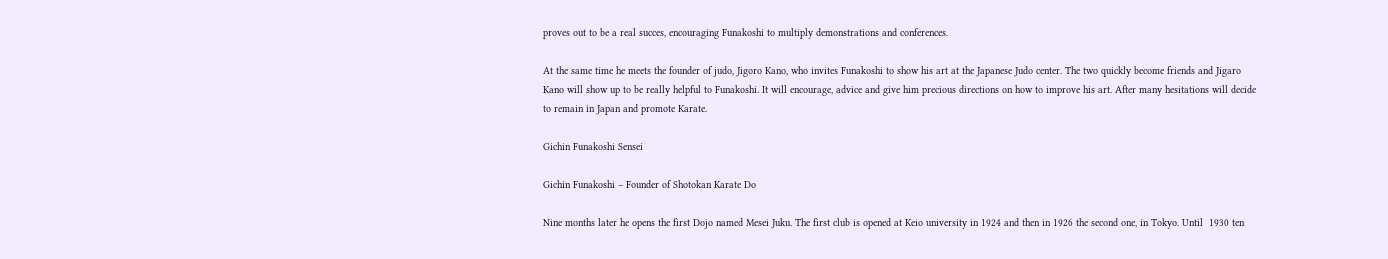proves out to be a real succes, encouraging Funakoshi to multiply demonstrations and conferences.

At the same time he meets the founder of judo, Jigoro Kano, who invites Funakoshi to show his art at the Japanese Judo center. The two quickly become friends and Jigaro Kano will show up to be really helpful to Funakoshi. It will encourage, advice and give him precious directions on how to improve his art. After many hesitations will decide to remain in Japan and promote Karate.

Gichin Funakoshi Sensei

Gichin Funakoshi – Founder of Shotokan Karate Do

Nine months later he opens the first Dojo named Mesei Juku. The first club is opened at Keio university in 1924 and then in 1926 the second one, in Tokyo. Until  1930 ten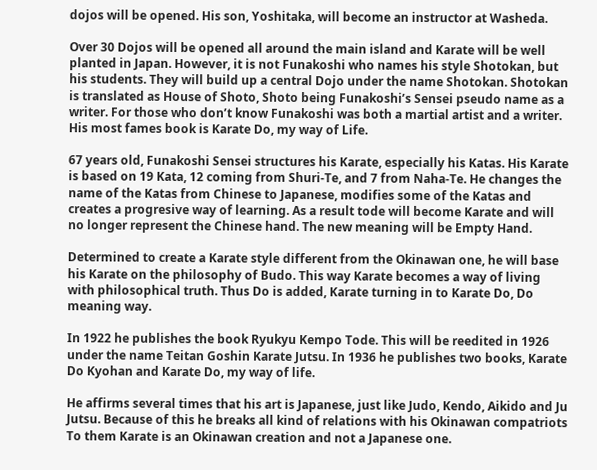dojos will be opened. His son, Yoshitaka, will become an instructor at Washeda.

Over 30 Dojos will be opened all around the main island and Karate will be well planted in Japan. However, it is not Funakoshi who names his style Shotokan, but his students. They will build up a central Dojo under the name Shotokan. Shotokan is translated as House of Shoto, Shoto being Funakoshi’s Sensei pseudo name as a writer. For those who don’t know Funakoshi was both a martial artist and a writer. His most fames book is Karate Do, my way of Life.

67 years old, Funakoshi Sensei structures his Karate, especially his Katas. His Karate is based on 19 Kata, 12 coming from Shuri-Te, and 7 from Naha-Te. He changes the name of the Katas from Chinese to Japanese, modifies some of the Katas and creates a progresive way of learning. As a result tode will become Karate and will no longer represent the Chinese hand. The new meaning will be Empty Hand.

Determined to create a Karate style different from the Okinawan one, he will base his Karate on the philosophy of Budo. This way Karate becomes a way of living with philosophical truth. Thus Do is added, Karate turning in to Karate Do, Do meaning way.

In 1922 he publishes the book Ryukyu Kempo Tode. This will be reedited in 1926 under the name Teitan Goshin Karate Jutsu. In 1936 he publishes two books, Karate Do Kyohan and Karate Do, my way of life.

He affirms several times that his art is Japanese, just like Judo, Kendo, Aikido and Ju Jutsu. Because of this he breaks all kind of relations with his Okinawan compatriots To them Karate is an Okinawan creation and not a Japanese one.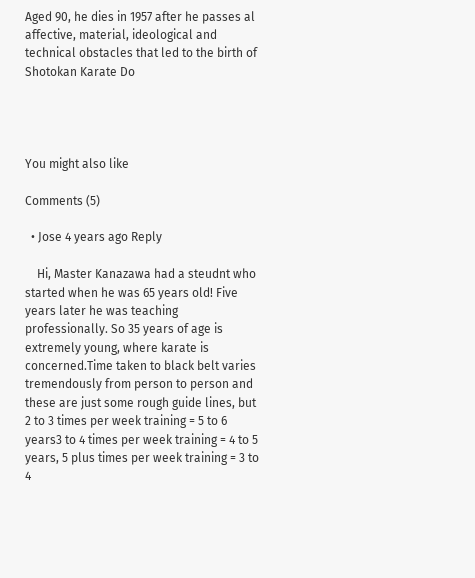Aged 90, he dies in 1957 after he passes al affective, material, ideological and technical obstacles that led to the birth of Shotokan Karate Do




You might also like

Comments (5)

  • Jose 4 years ago Reply

    Hi, Master Kanazawa had a steudnt who started when he was 65 years old! Five years later he was teaching professionally. So 35 years of age is extremely young, where karate is concerned.Time taken to black belt varies tremendously from person to person and these are just some rough guide lines, but 2 to 3 times per week training = 5 to 6 years3 to 4 times per week training = 4 to 5 years, 5 plus times per week training = 3 to 4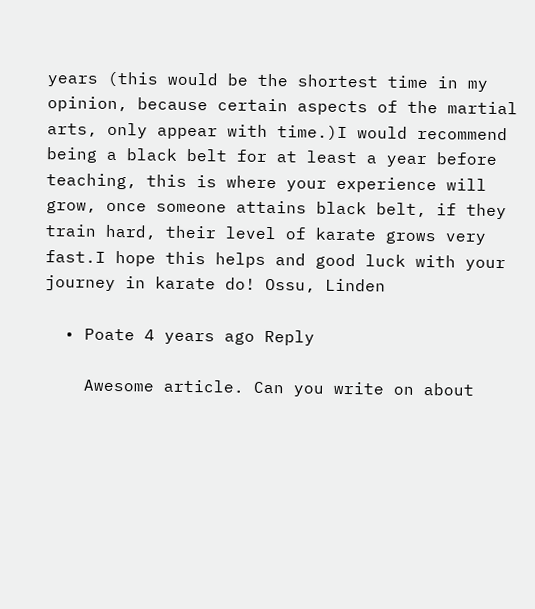years (this would be the shortest time in my opinion, because certain aspects of the martial arts, only appear with time.)I would recommend being a black belt for at least a year before teaching, this is where your experience will grow, once someone attains black belt, if they train hard, their level of karate grows very fast.I hope this helps and good luck with your journey in karate do! Ossu, Linden

  • Poate 4 years ago Reply

    Awesome article. Can you write on about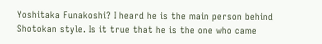Yoshitaka Funakoshi? I heard he is the main person behind Shotokan style. Is it true that he is the one who came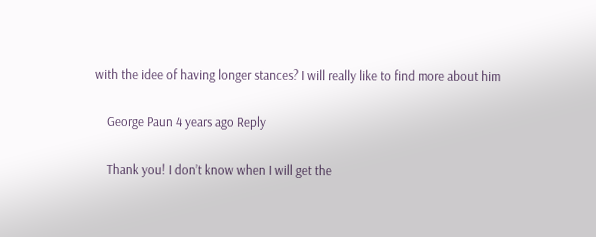with the idee of having longer stances? I will really like to find more about him

    George Paun 4 years ago Reply

    Thank you! I don’t know when I will get the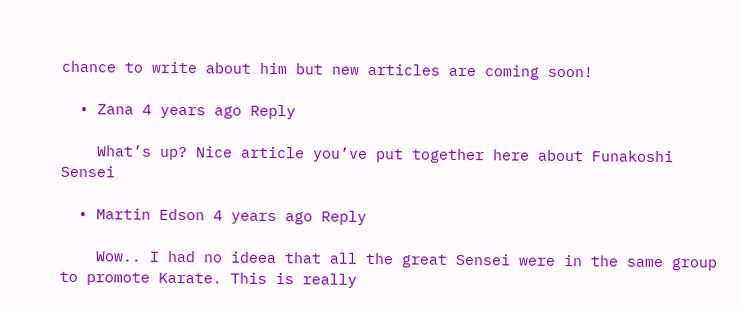chance to write about him but new articles are coming soon!

  • Zana 4 years ago Reply

    What’s up? Nice article you’ve put together here about Funakoshi Sensei

  • Martin Edson 4 years ago Reply

    Wow.. I had no ideea that all the great Sensei were in the same group to promote Karate. This is really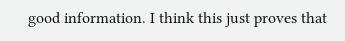good information. I think this just proves that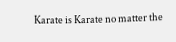Karate is Karate no matter the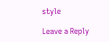style

Leave a Reply